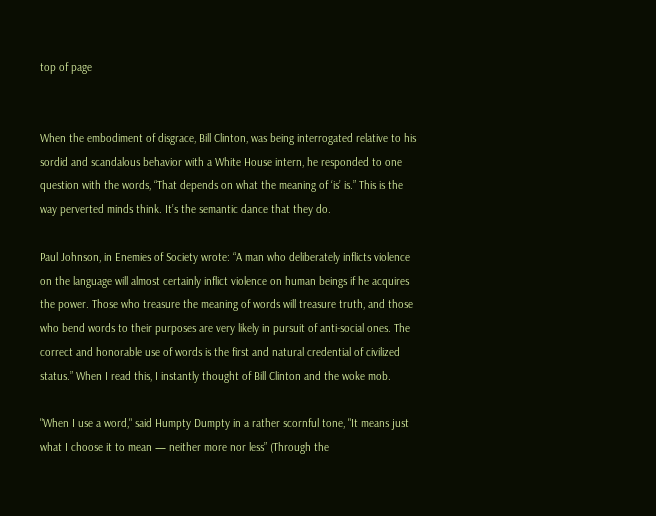top of page


When the embodiment of disgrace, Bill Clinton, was being interrogated relative to his sordid and scandalous behavior with a White House intern, he responded to one question with the words, “That depends on what the meaning of ‘is’ is.” This is the way perverted minds think. It’s the semantic dance that they do.

Paul Johnson, in Enemies of Society wrote: “A man who deliberately inflicts violence on the language will almost certainly inflict violence on human beings if he acquires the power. Those who treasure the meaning of words will treasure truth, and those who bend words to their purposes are very likely in pursuit of anti-social ones. The correct and honorable use of words is the first and natural credential of civilized status.” When I read this, I instantly thought of Bill Clinton and the woke mob.

"When I use a word," said Humpty Dumpty in a rather scornful tone, "It means just what I choose it to mean — neither more nor less” (Through the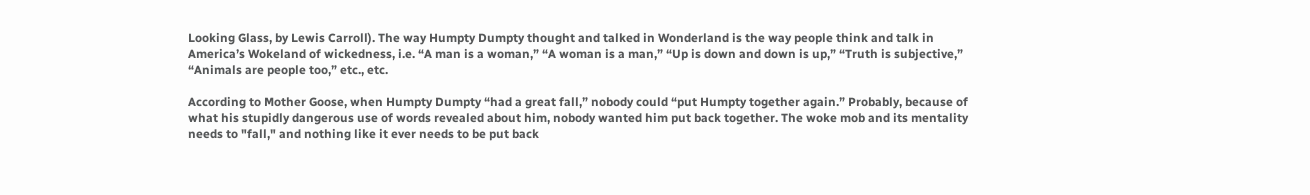Looking Glass, by Lewis Carroll). The way Humpty Dumpty thought and talked in Wonderland is the way people think and talk in America’s Wokeland of wickedness, i.e. “A man is a woman,” “A woman is a man,” “Up is down and down is up,” “Truth is subjective,” “Animals are people too,” etc., etc.

According to Mother Goose, when Humpty Dumpty “had a great fall,” nobody could “put Humpty together again.” Probably, because of what his stupidly dangerous use of words revealed about him, nobody wanted him put back together. The woke mob and its mentality needs to "fall," and nothing like it ever needs to be put back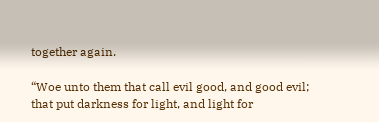together again.

“Woe unto them that call evil good, and good evil; that put darkness for light, and light for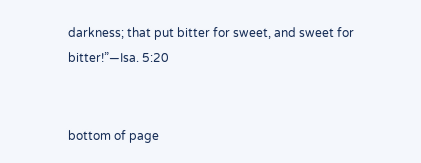darkness; that put bitter for sweet, and sweet for bitter!”—Isa. 5:20


bottom of page